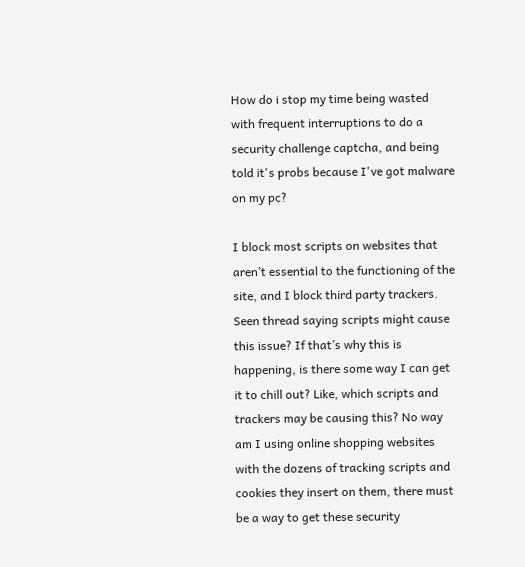How do i stop my time being wasted with frequent interruptions to do a security challenge captcha, and being told it's probs because I've got malware on my pc?

I block most scripts on websites that aren’t essential to the functioning of the site, and I block third party trackers. Seen thread saying scripts might cause this issue? If that’s why this is happening, is there some way I can get it to chill out? Like, which scripts and trackers may be causing this? No way am I using online shopping websites with the dozens of tracking scripts and cookies they insert on them, there must be a way to get these security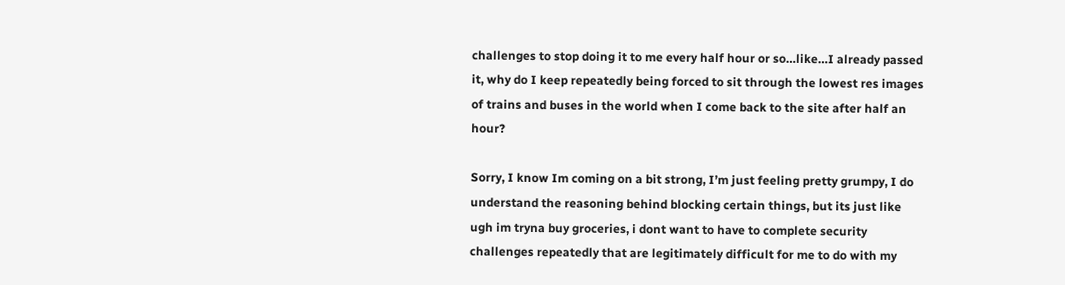challenges to stop doing it to me every half hour or so…like…I already passed it, why do I keep repeatedly being forced to sit through the lowest res images of trains and buses in the world when I come back to the site after half an hour?

Sorry, I know Im coming on a bit strong, I’m just feeling pretty grumpy, I do understand the reasoning behind blocking certain things, but its just like ugh im tryna buy groceries, i dont want to have to complete security challenges repeatedly that are legitimately difficult for me to do with my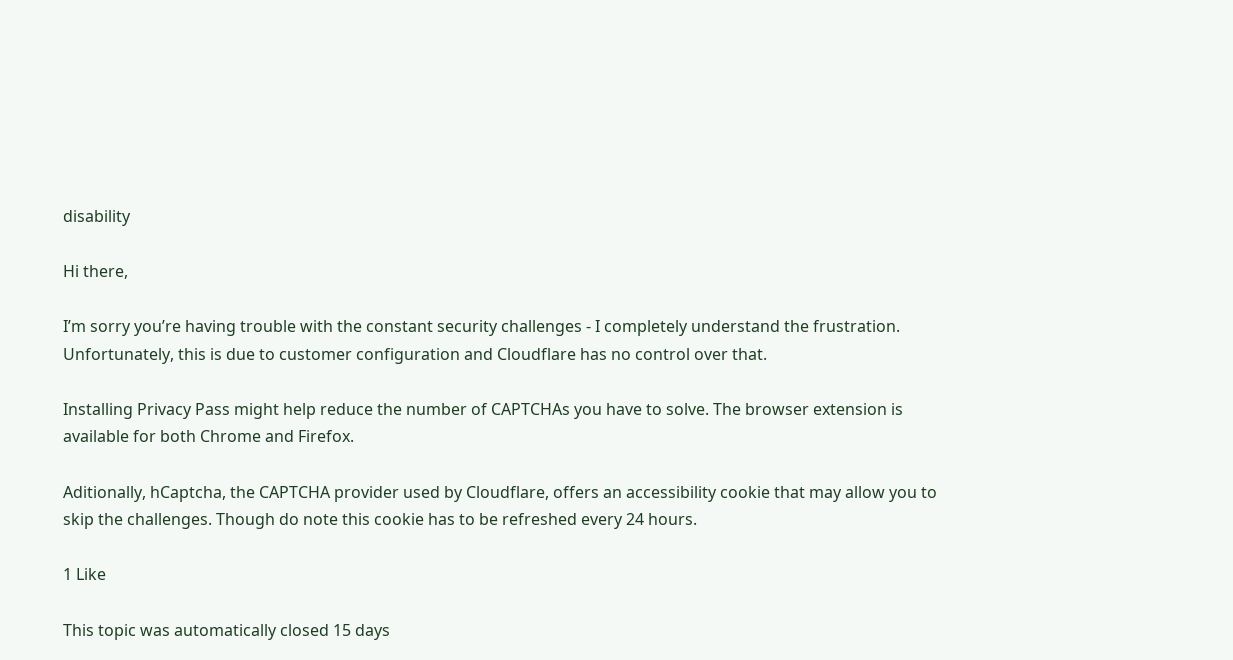disability

Hi there,

I’m sorry you’re having trouble with the constant security challenges - I completely understand the frustration. Unfortunately, this is due to customer configuration and Cloudflare has no control over that.

Installing Privacy Pass might help reduce the number of CAPTCHAs you have to solve. The browser extension is available for both Chrome and Firefox.

Aditionally, hCaptcha, the CAPTCHA provider used by Cloudflare, offers an accessibility cookie that may allow you to skip the challenges. Though do note this cookie has to be refreshed every 24 hours.

1 Like

This topic was automatically closed 15 days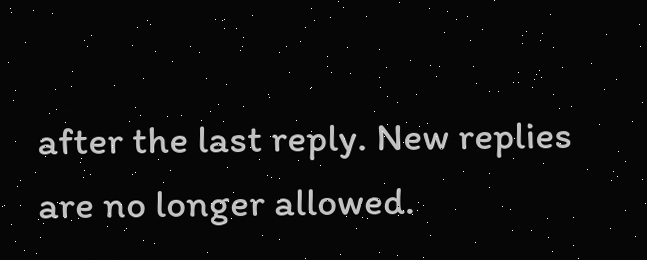after the last reply. New replies are no longer allowed.